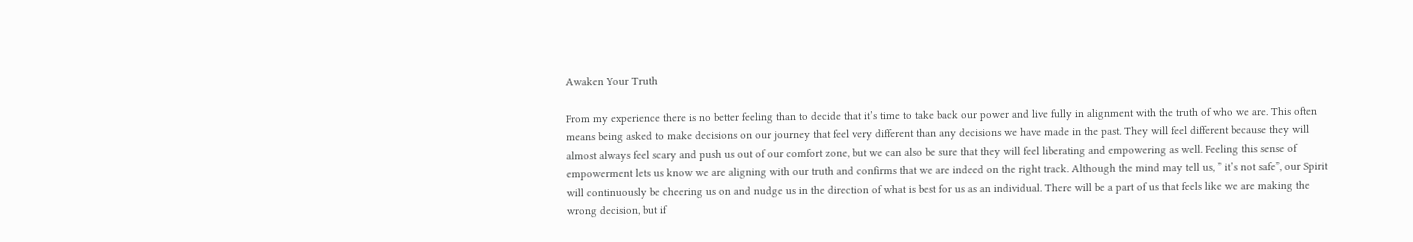Awaken Your Truth

From my experience there is no better feeling than to decide that it’s time to take back our power and live fully in alignment with the truth of who we are. This often means being asked to make decisions on our journey that feel very different than any decisions we have made in the past. They will feel different because they will almost always feel scary and push us out of our comfort zone, but we can also be sure that they will feel liberating and empowering as well. Feeling this sense of empowerment lets us know we are aligning with our truth and confirms that we are indeed on the right track. Although the mind may tell us, ” it’s not safe”, our Spirit will continuously be cheering us on and nudge us in the direction of what is best for us as an individual. There will be a part of us that feels like we are making the wrong decision, but if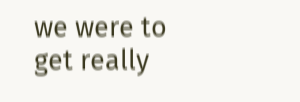we were to get really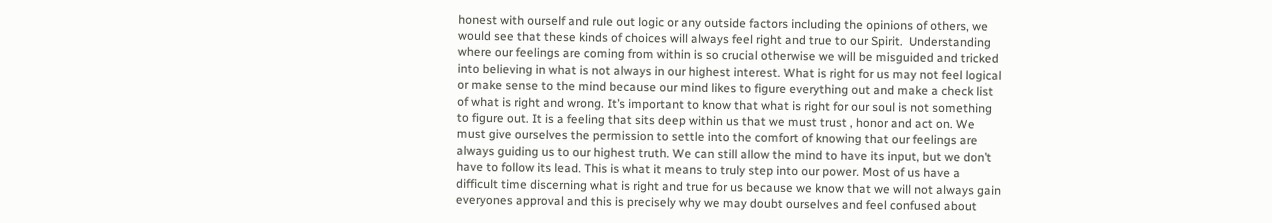honest with ourself and rule out logic or any outside factors including the opinions of others, we would see that these kinds of choices will always feel right and true to our Spirit.  Understanding where our feelings are coming from within is so crucial otherwise we will be misguided and tricked into believing in what is not always in our highest interest. What is right for us may not feel logical or make sense to the mind because our mind likes to figure everything out and make a check list of what is right and wrong. It’s important to know that what is right for our soul is not something to figure out. It is a feeling that sits deep within us that we must trust , honor and act on. We must give ourselves the permission to settle into the comfort of knowing that our feelings are always guiding us to our highest truth. We can still allow the mind to have its input, but we don’t have to follow its lead. This is what it means to truly step into our power. Most of us have a difficult time discerning what is right and true for us because we know that we will not always gain everyones approval and this is precisely why we may doubt ourselves and feel confused about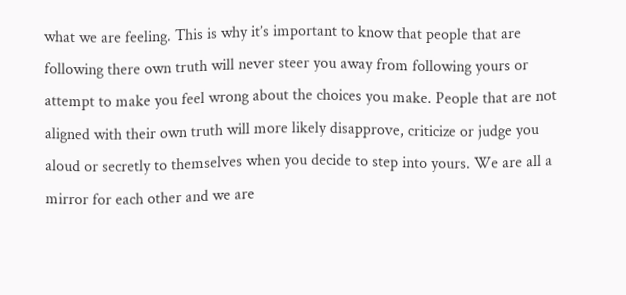what we are feeling. This is why it’s important to know that people that are following there own truth will never steer you away from following yours or attempt to make you feel wrong about the choices you make. People that are not aligned with their own truth will more likely disapprove, criticize or judge you aloud or secretly to themselves when you decide to step into yours. We are all a mirror for each other and we are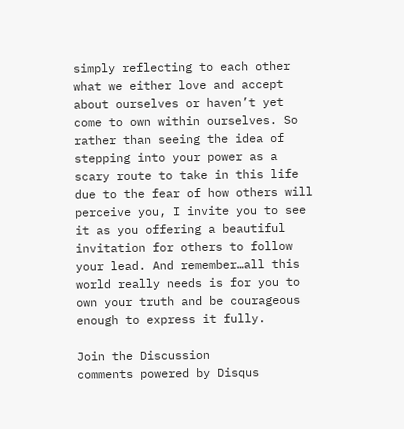simply reflecting to each other what we either love and accept about ourselves or haven’t yet come to own within ourselves. So rather than seeing the idea of stepping into your power as a scary route to take in this life due to the fear of how others will perceive you, I invite you to see it as you offering a beautiful invitation for others to follow your lead. And remember…all this world really needs is for you to own your truth and be courageous enough to express it fully.

Join the Discussion
comments powered by Disqus